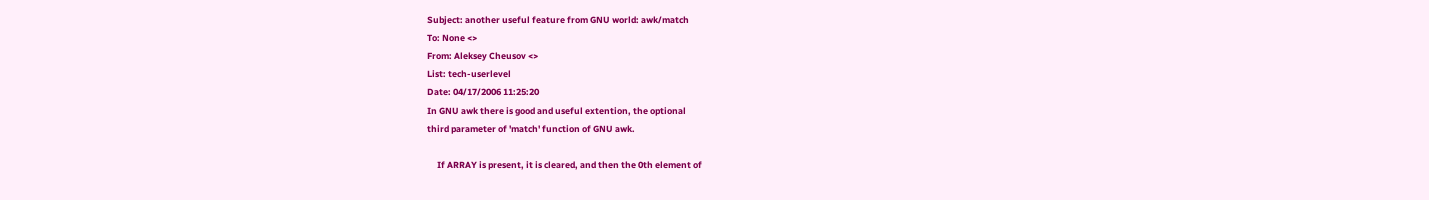Subject: another useful feature from GNU world: awk/match
To: None <>
From: Aleksey Cheusov <>
List: tech-userlevel
Date: 04/17/2006 11:25:20
In GNU awk there is good and useful extention, the optional
third parameter of 'match' function of GNU awk.

     If ARRAY is present, it is cleared, and then the 0th element of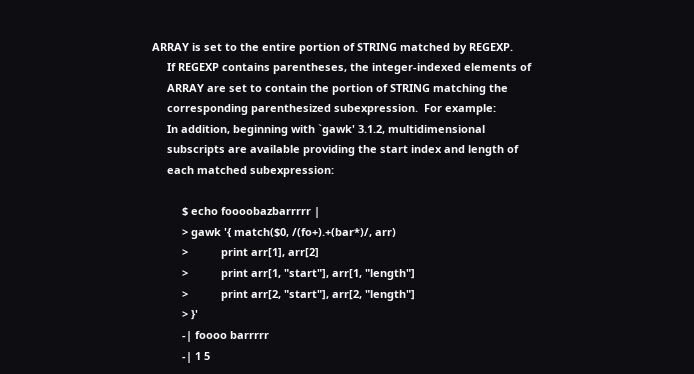ARRAY is set to the entire portion of STRING matched by REGEXP.
     If REGEXP contains parentheses, the integer-indexed elements of
     ARRAY are set to contain the portion of STRING matching the
     corresponding parenthesized subexpression.  For example:
     In addition, beginning with `gawk' 3.1.2, multidimensional
     subscripts are available providing the start index and length of
     each matched subexpression:

          $ echo foooobazbarrrrr |
          > gawk '{ match($0, /(fo+).+(bar*)/, arr)
          >           print arr[1], arr[2]
          >           print arr[1, "start"], arr[1, "length"]
          >           print arr[2, "start"], arr[2, "length"]
          > }'
          -| foooo barrrrr
          -| 1 5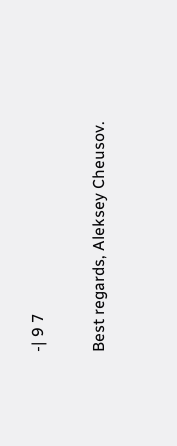-| 9 7

Best regards, Aleksey Cheusov.